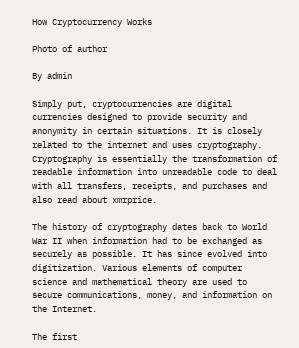How Cryptocurrency Works

Photo of author

By admin

Simply put, cryptocurrencies are digital currencies designed to provide security and anonymity in certain situations. It is closely related to the internet and uses cryptography. Cryptography is essentially the transformation of readable information into unreadable code to deal with all transfers, receipts, and purchases and also read about xmrprice.

The history of cryptography dates back to World War II when information had to be exchanged as securely as possible. It has since evolved into digitization. Various elements of computer science and mathematical theory are used to secure communications, money, and information on the Internet.

The first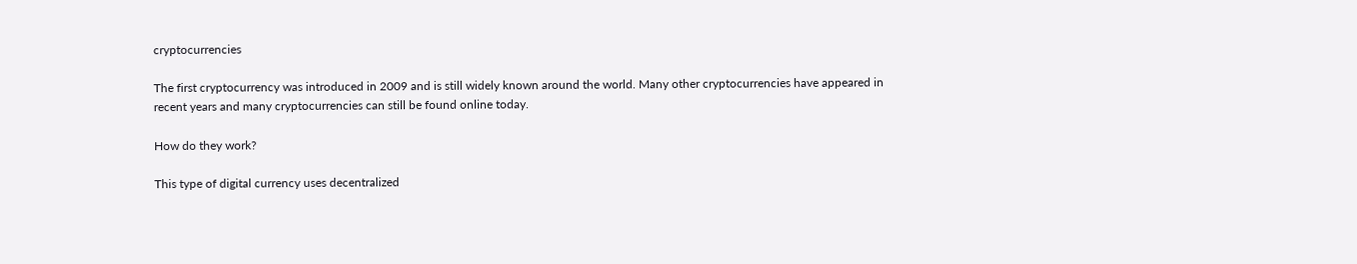cryptocurrencies

The first cryptocurrency was introduced in 2009 and is still widely known around the world. Many other cryptocurrencies have appeared in recent years and many cryptocurrencies can still be found online today.

How do they work?

This type of digital currency uses decentralized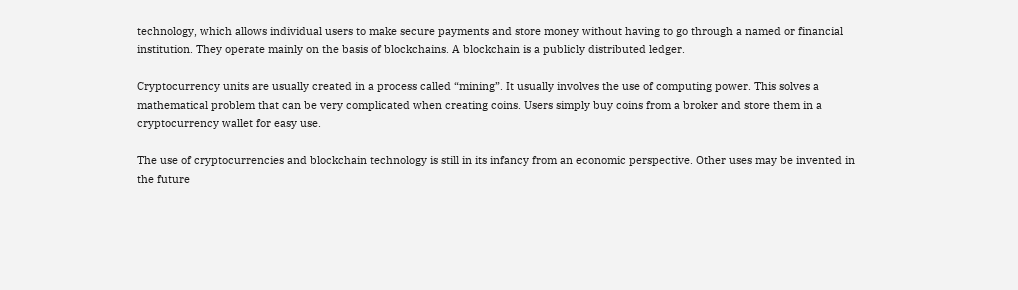technology, which allows individual users to make secure payments and store money without having to go through a named or financial institution. They operate mainly on the basis of blockchains. A blockchain is a publicly distributed ledger.

Cryptocurrency units are usually created in a process called “mining”. It usually involves the use of computing power. This solves a mathematical problem that can be very complicated when creating coins. Users simply buy coins from a broker and store them in a cryptocurrency wallet for easy use.

The use of cryptocurrencies and blockchain technology is still in its infancy from an economic perspective. Other uses may be invented in the future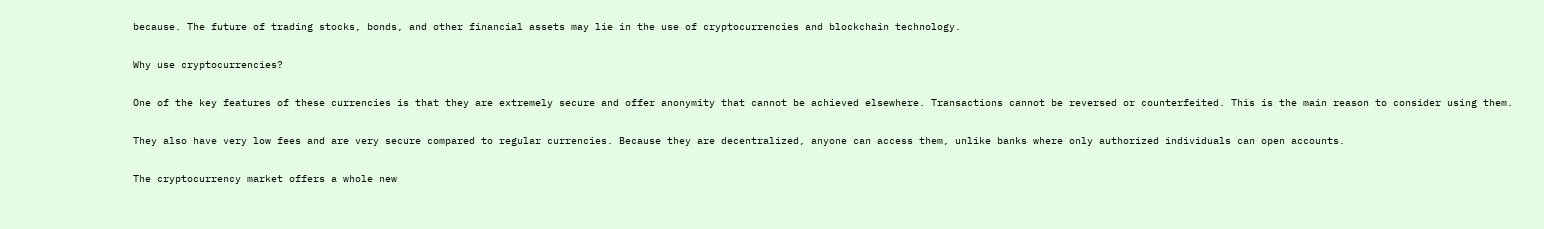because. The future of trading stocks, bonds, and other financial assets may lie in the use of cryptocurrencies and blockchain technology.

Why use cryptocurrencies?

One of the key features of these currencies is that they are extremely secure and offer anonymity that cannot be achieved elsewhere. Transactions cannot be reversed or counterfeited. This is the main reason to consider using them.

They also have very low fees and are very secure compared to regular currencies. Because they are decentralized, anyone can access them, unlike banks where only authorized individuals can open accounts.

The cryptocurrency market offers a whole new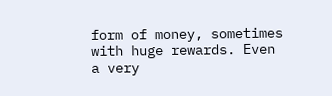form of money, sometimes with huge rewards. Even a very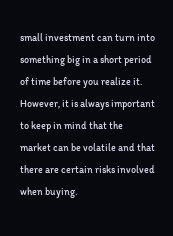small investment can turn into something big in a short period of time before you realize it. However, it is always important to keep in mind that the market can be volatile and that there are certain risks involved when buying.